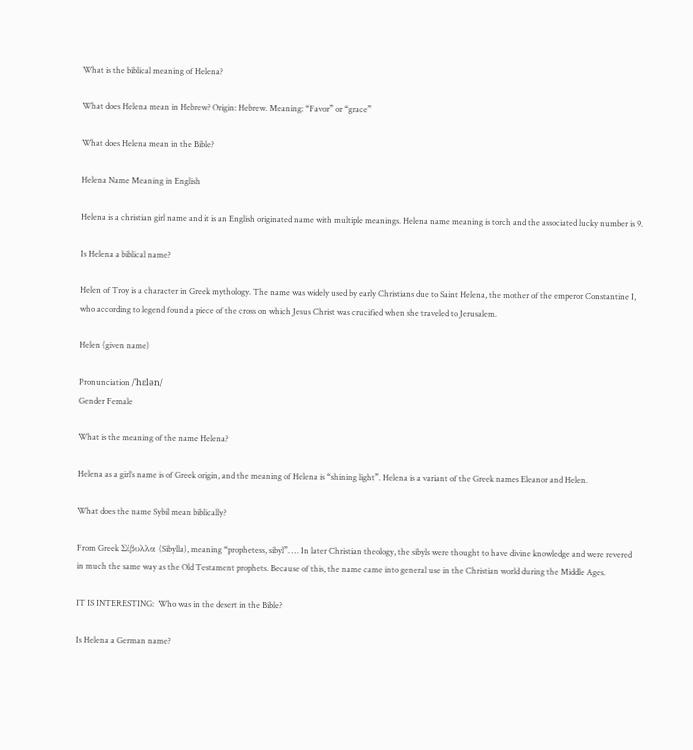What is the biblical meaning of Helena?

What does Helena mean in Hebrew? Origin: Hebrew. Meaning: “Favor” or “grace”

What does Helena mean in the Bible?

Helena Name Meaning in English

Helena is a christian girl name and it is an English originated name with multiple meanings. Helena name meaning is torch and the associated lucky number is 9.

Is Helena a biblical name?

Helen of Troy is a character in Greek mythology. The name was widely used by early Christians due to Saint Helena, the mother of the emperor Constantine I, who according to legend found a piece of the cross on which Jesus Christ was crucified when she traveled to Jerusalem.

Helen (given name)

Pronunciation /ˈhɛlən/
Gender Female

What is the meaning of the name Helena?

Helena as a girl’s name is of Greek origin, and the meaning of Helena is “shining light”. Helena is a variant of the Greek names Eleanor and Helen.

What does the name Sybil mean biblically?

From Greek Σίβυλλα (Sibylla), meaning “prophetess, sibyl”. … In later Christian theology, the sibyls were thought to have divine knowledge and were revered in much the same way as the Old Testament prophets. Because of this, the name came into general use in the Christian world during the Middle Ages.

IT IS INTERESTING:  Who was in the desert in the Bible?

Is Helena a German name?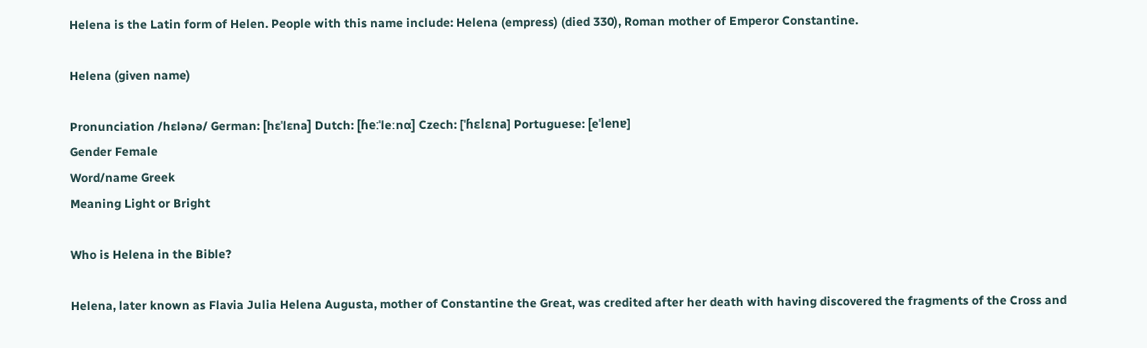Helena is the Latin form of Helen. People with this name include: Helena (empress) (died 330), Roman mother of Emperor Constantine.

Helena (given name)

Pronunciation /hɛlənə/ German: [hɛˈlɛna] Dutch: [ɦeːˈleːnɑ] Czech: [ˈɦɛlɛna] Portuguese: [eˈlenɐ]
Gender Female
Word/name Greek
Meaning Light or Bright

Who is Helena in the Bible?

Helena, later known as Flavia Julia Helena Augusta, mother of Constantine the Great, was credited after her death with having discovered the fragments of the Cross and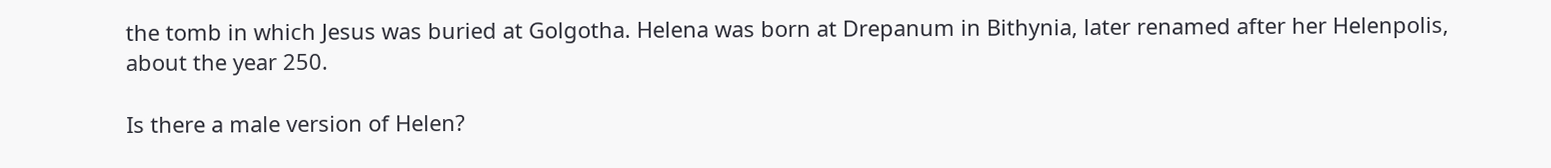the tomb in which Jesus was buried at Golgotha. Helena was born at Drepanum in Bithynia, later renamed after her Helenpolis, about the year 250.

Is there a male version of Helen?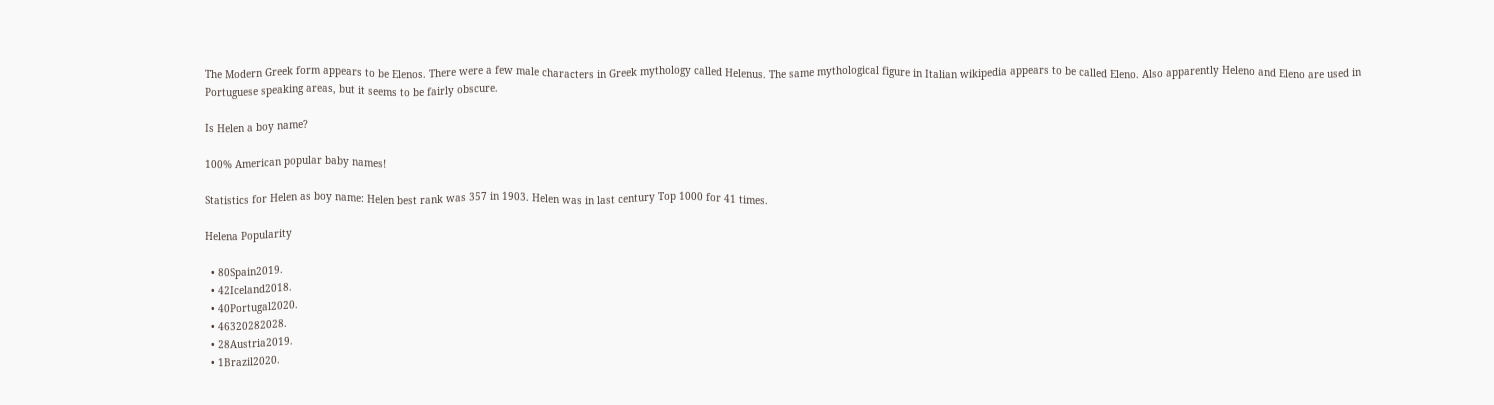The Modern Greek form appears to be Elenos. There were a few male characters in Greek mythology called Helenus. The same mythological figure in Italian wikipedia appears to be called Eleno. Also apparently Heleno and Eleno are used in Portuguese speaking areas, but it seems to be fairly obscure.

Is Helen a boy name?

100% American popular baby names!

Statistics for Helen as boy name: Helen best rank was 357 in 1903. Helen was in last century Top 1000 for 41 times.

Helena Popularity

  • 80Spain2019.
  • 42Iceland2018.
  • 40Portugal2020.
  • 46320282028.
  • 28Austria2019.
  • 1Brazil2020.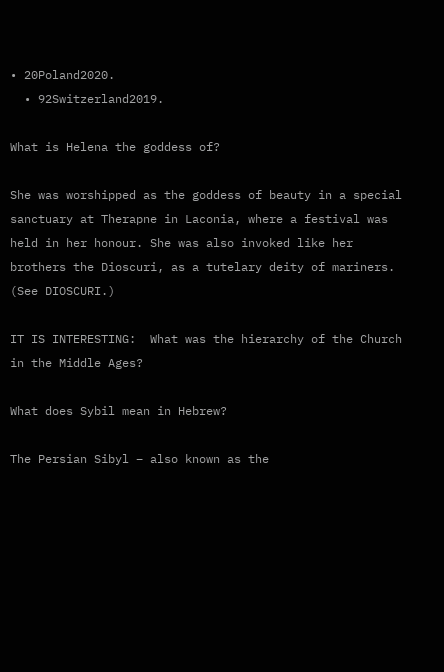• 20Poland2020.
  • 92Switzerland2019.

What is Helena the goddess of?

She was worshipped as the goddess of beauty in a special sanctuary at Therapne in Laconia, where a festival was held in her honour. She was also invoked like her brothers the Dioscuri, as a tutelary deity of mariners. (See DIOSCURI.)

IT IS INTERESTING:  What was the hierarchy of the Church in the Middle Ages?

What does Sybil mean in Hebrew?

The Persian Sibyl – also known as the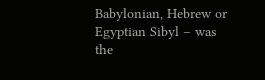Babylonian, Hebrew or Egyptian Sibyl – was the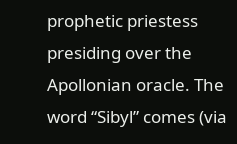prophetic priestess presiding over the Apollonian oracle. The word “Sibyl” comes (via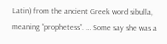Latin) from the ancient Greek word sibulla, meaning “prophetess”. … Some say she was a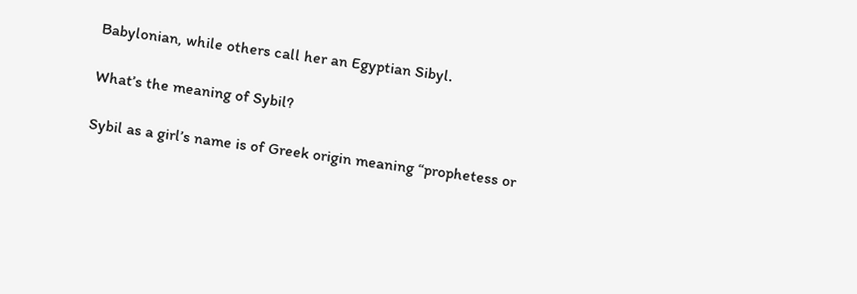Babylonian, while others call her an Egyptian Sibyl.

What’s the meaning of Sybil?

Sybil as a girl’s name is of Greek origin meaning “prophetess or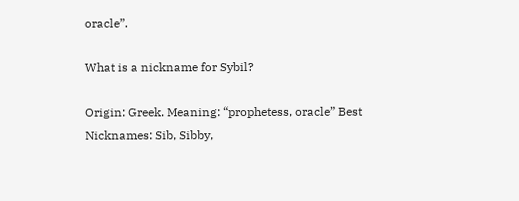oracle”.

What is a nickname for Sybil?

Origin: Greek. Meaning: “prophetess, oracle” Best Nicknames: Sib, Sibby,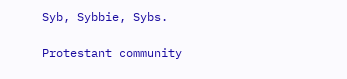Syb, Sybbie, Sybs.

Protestant community